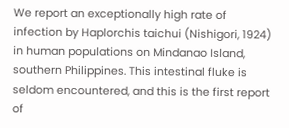We report an exceptionally high rate of infection by Haplorchis taichui (Nishigori, 1924) in human populations on Mindanao Island, southern Philippines. This intestinal fluke is seldom encountered, and this is the first report of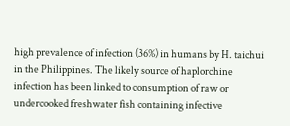high prevalence of infection (36%) in humans by H. taichui in the Philippines. The likely source of haplorchine infection has been linked to consumption of raw or undercooked freshwater fish containing infective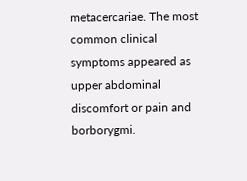metacercariae. The most common clinical symptoms appeared as upper abdominal discomfort or pain and borborygmi.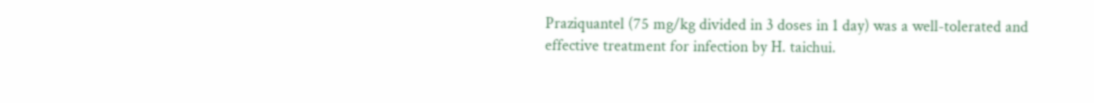Praziquantel (75 mg/kg divided in 3 doses in 1 day) was a well-tolerated and effective treatment for infection by H. taichui.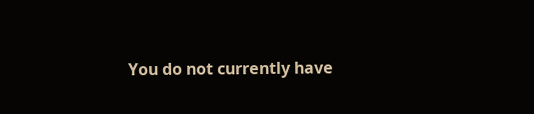You do not currently have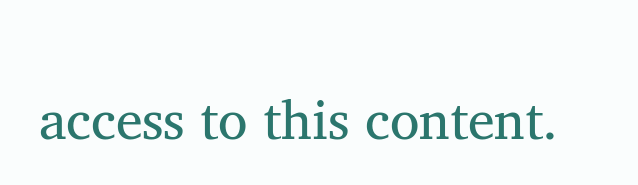access to this content.